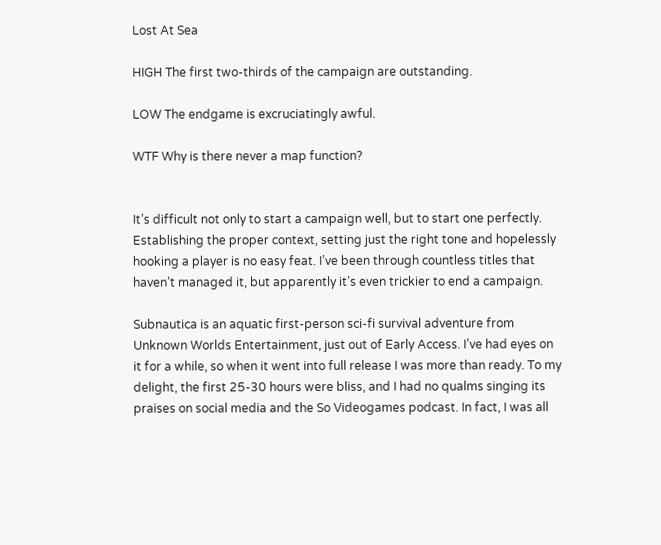Lost At Sea

HIGH The first two-thirds of the campaign are outstanding.

LOW The endgame is excruciatingly awful.

WTF Why is there never a map function?


It’s difficult not only to start a campaign well, but to start one perfectly. Establishing the proper context, setting just the right tone and hopelessly hooking a player is no easy feat. I’ve been through countless titles that haven’t managed it, but apparently it’s even trickier to end a campaign.

Subnautica is an aquatic first-person sci-fi survival adventure from Unknown Worlds Entertainment, just out of Early Access. I’ve had eyes on it for a while, so when it went into full release I was more than ready. To my delight, the first 25-30 hours were bliss, and I had no qualms singing its praises on social media and the So Videogames podcast. In fact, I was all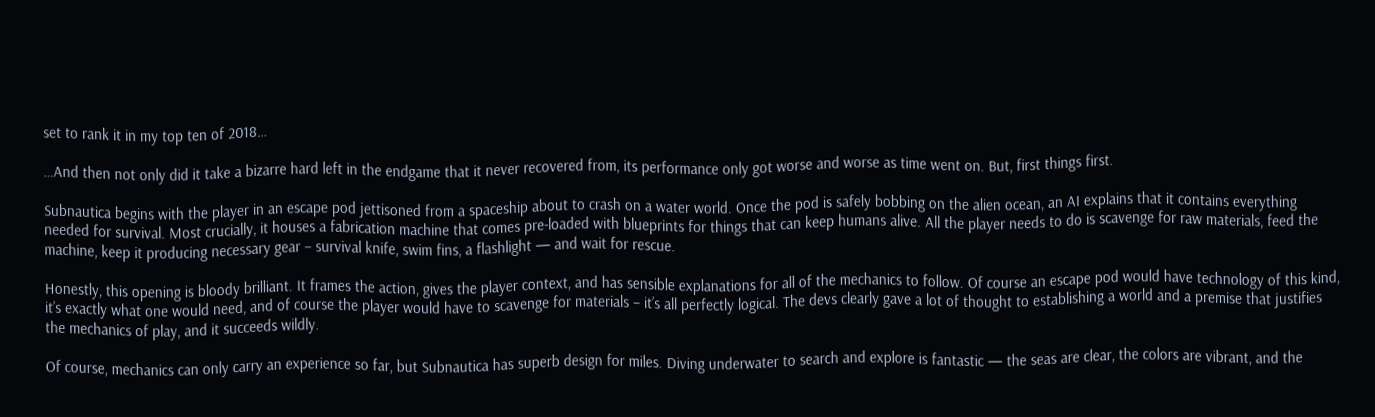set to rank it in my top ten of 2018…

…And then not only did it take a bizarre hard left in the endgame that it never recovered from, its performance only got worse and worse as time went on. But, first things first.

Subnautica begins with the player in an escape pod jettisoned from a spaceship about to crash on a water world. Once the pod is safely bobbing on the alien ocean, an AI explains that it contains everything needed for survival. Most crucially, it houses a fabrication machine that comes pre-loaded with blueprints for things that can keep humans alive. All the player needs to do is scavenge for raw materials, feed the machine, keep it producing necessary gear – survival knife, swim fins, a flashlight — and wait for rescue.

Honestly, this opening is bloody brilliant. It frames the action, gives the player context, and has sensible explanations for all of the mechanics to follow. Of course an escape pod would have technology of this kind, it’s exactly what one would need, and of course the player would have to scavenge for materials – it’s all perfectly logical. The devs clearly gave a lot of thought to establishing a world and a premise that justifies the mechanics of play, and it succeeds wildly.

Of course, mechanics can only carry an experience so far, but Subnautica has superb design for miles. Diving underwater to search and explore is fantastic — the seas are clear, the colors are vibrant, and the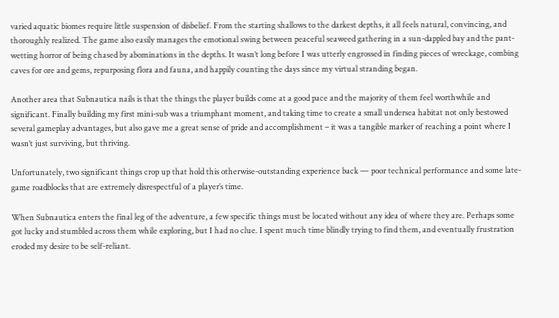varied aquatic biomes require little suspension of disbelief. From the starting shallows to the darkest depths, it all feels natural, convincing, and thoroughly realized. The game also easily manages the emotional swing between peaceful seaweed gathering in a sun-dappled bay and the pant-wetting horror of being chased by abominations in the depths. It wasn’t long before I was utterly engrossed in finding pieces of wreckage, combing caves for ore and gems, repurposing flora and fauna, and happily counting the days since my virtual stranding began.

Another area that Subnautica nails is that the things the player builds come at a good pace and the majority of them feel worthwhile and significant. Finally building my first mini-sub was a triumphant moment, and taking time to create a small undersea habitat not only bestowed several gameplay advantages, but also gave me a great sense of pride and accomplishment – it was a tangible marker of reaching a point where I wasn’t just surviving, but thriving.

Unfortunately, two significant things crop up that hold this otherwise-outstanding experience back — poor technical performance and some late-game roadblocks that are extremely disrespectful of a player’s time.

When Subnautica enters the final leg of the adventure, a few specific things must be located without any idea of where they are. Perhaps some got lucky and stumbled across them while exploring, but I had no clue. I spent much time blindly trying to find them, and eventually frustration eroded my desire to be self-reliant.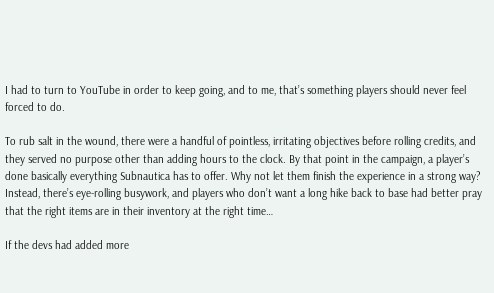I had to turn to YouTube in order to keep going, and to me, that’s something players should never feel forced to do.

To rub salt in the wound, there were a handful of pointless, irritating objectives before rolling credits, and they served no purpose other than adding hours to the clock. By that point in the campaign, a player’s done basically everything Subnautica has to offer. Why not let them finish the experience in a strong way? Instead, there’s eye-rolling busywork, and players who don’t want a long hike back to base had better pray that the right items are in their inventory at the right time…

If the devs had added more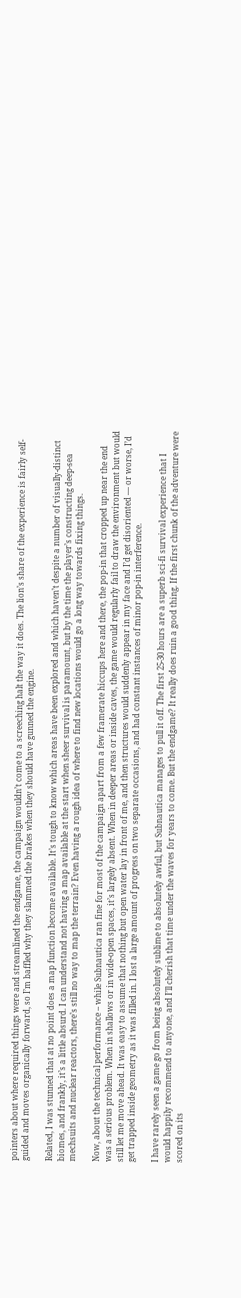pointers about where required things were and streamlined the endgame, the campaign wouldn’t come to a screeching halt the way it does. The lion’s share of the experience is fairly self-guided and moves organically forward, so I’m baffled why they slammed the brakes when they should have gunned the engine.

Related, I was stunned that at no point does a map function become available. It’s tough to know which areas have been explored and which haven’t despite a number of visually-distinct biomes, and frankly, it’s a little absurd. I can understand not having a map available at the start when sheer survival is paramount, but by the time the player’s constructing deep-sea mechsuits and nuclear reactors, there’s still no way to map the terrain? Even having a rough idea of where to find new locations would go a long way towards fixing things.

Now, about the technical performance – while Subnautica ran fine for most of the campaign apart from a few framerate hiccups here and there, the pop-in that cropped up near the end was a serious problem. When in shallows or in wide-open spaces, it’s largely absent. When in deeper areas or inside caves, the game would regularly fail to draw the environment but would still let me move ahead. It was easy to assume that nothing but open water lay in front of me, and then structures would suddenly appear in my face and I’d get disoriented — or worse, I’d get trapped inside geometry as it was filled in. I lost a large amount of progress on two separate occasions, and had constant instances of minor pop-in interference.

I have rarely seen a game go from being absolutely sublime to absolutely awful, but Subnautica manages to pull it off. The first 25-30 hours are a superb sci-fi survival experience that I would happily recommend to anyone, and I’ll cherish that time under the waves for years to come. But the endgame? It really does ruin a good thing. If the first chunk of the adventure were scored on its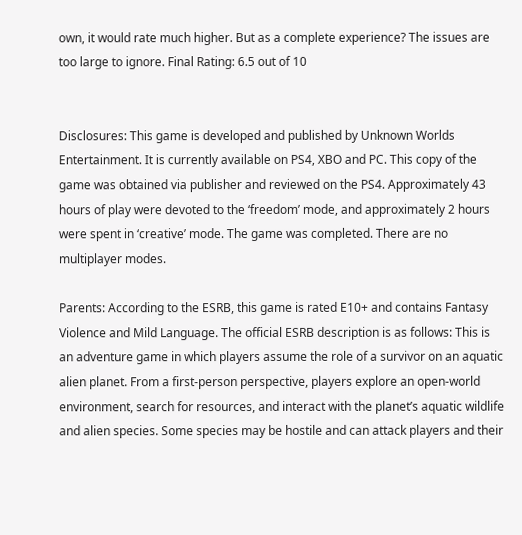own, it would rate much higher. But as a complete experience? The issues are too large to ignore. Final Rating: 6.5 out of 10


Disclosures: This game is developed and published by Unknown Worlds Entertainment. It is currently available on PS4, XBO and PC. This copy of the game was obtained via publisher and reviewed on the PS4. Approximately 43 hours of play were devoted to the ‘freedom’ mode, and approximately 2 hours were spent in ‘creative’ mode. The game was completed. There are no multiplayer modes.

Parents: According to the ESRB, this game is rated E10+ and contains Fantasy Violence and Mild Language. The official ESRB description is as follows: This is an adventure game in which players assume the role of a survivor on an aquatic alien planet. From a first-person perspective, players explore an open-world environment, search for resources, and interact with the planet’s aquatic wildlife and alien species. Some species may be hostile and can attack players and their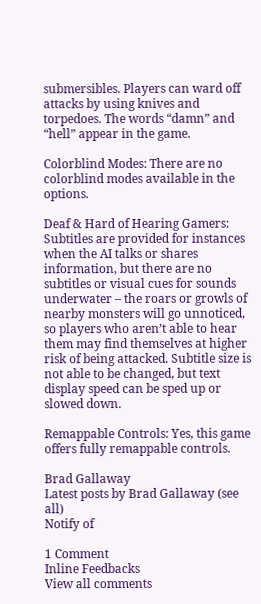submersibles. Players can ward off attacks by using knives and torpedoes. The words “damn” and “hell” appear in the game.

Colorblind Modes: There are no colorblind modes available in the options.

Deaf & Hard of Hearing Gamers: Subtitles are provided for instances when the AI talks or shares information, but there are no subtitles or visual cues for sounds underwater – the roars or growls of nearby monsters will go unnoticed, so players who aren’t able to hear them may find themselves at higher risk of being attacked. Subtitle size is not able to be changed, but text display speed can be sped up or slowed down.

Remappable Controls: Yes, this game offers fully remappable controls.

Brad Gallaway
Latest posts by Brad Gallaway (see all)
Notify of

1 Comment
Inline Feedbacks
View all comments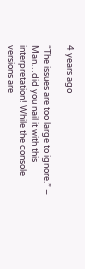4 years ago

“The issues are too large to ignore.” – Man…did you nail it with this interpretation! While the console versions are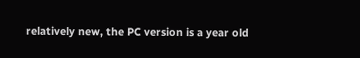relatively new, the PC version is a year old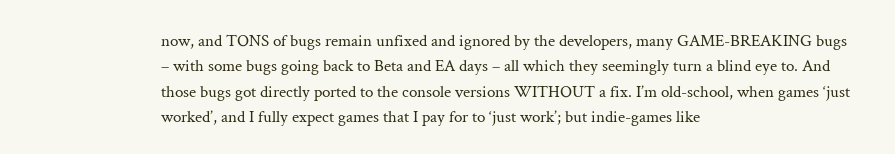now, and TONS of bugs remain unfixed and ignored by the developers, many GAME-BREAKING bugs – with some bugs going back to Beta and EA days – all which they seemingly turn a blind eye to. And those bugs got directly ported to the console versions WITHOUT a fix. I’m old-school, when games ‘just worked’, and I fully expect games that I pay for to ‘just work’; but indie-games like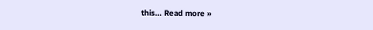this… Read more »